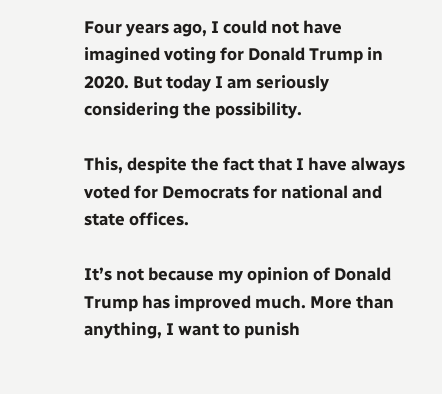Four years ago, I could not have imagined voting for Donald Trump in 2020. But today I am seriously considering the possibility.

This, despite the fact that I have always voted for Democrats for national and state offices.

It’s not because my opinion of Donald Trump has improved much. More than anything, I want to punish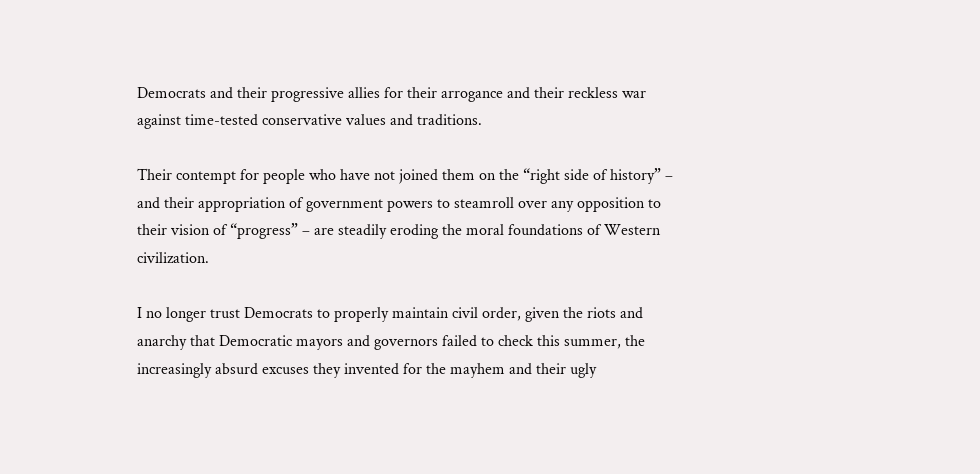Democrats and their progressive allies for their arrogance and their reckless war against time-tested conservative values and traditions.

Their contempt for people who have not joined them on the “right side of history” – and their appropriation of government powers to steamroll over any opposition to their vision of “progress” – are steadily eroding the moral foundations of Western civilization.

I no longer trust Democrats to properly maintain civil order, given the riots and anarchy that Democratic mayors and governors failed to check this summer, the increasingly absurd excuses they invented for the mayhem and their ugly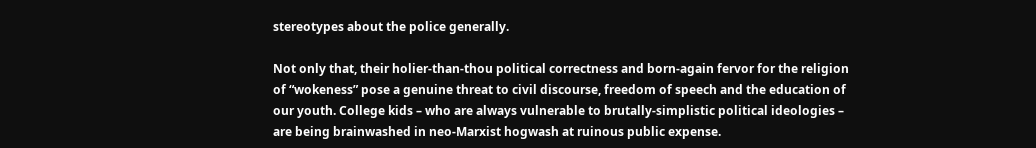stereotypes about the police generally.

Not only that, their holier-than-thou political correctness and born-again fervor for the religion of “wokeness” pose a genuine threat to civil discourse, freedom of speech and the education of our youth. College kids – who are always vulnerable to brutally-simplistic political ideologies – are being brainwashed in neo-Marxist hogwash at ruinous public expense.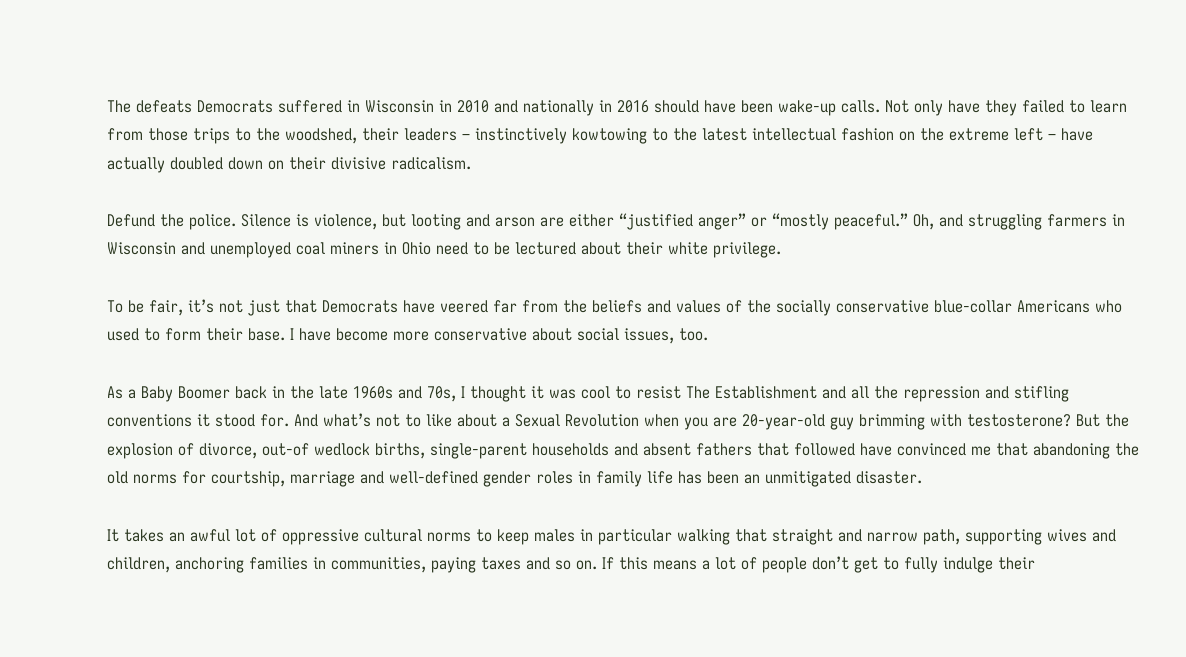The defeats Democrats suffered in Wisconsin in 2010 and nationally in 2016 should have been wake-up calls. Not only have they failed to learn from those trips to the woodshed, their leaders – instinctively kowtowing to the latest intellectual fashion on the extreme left – have actually doubled down on their divisive radicalism.

Defund the police. Silence is violence, but looting and arson are either “justified anger” or “mostly peaceful.” Oh, and struggling farmers in Wisconsin and unemployed coal miners in Ohio need to be lectured about their white privilege.

To be fair, it’s not just that Democrats have veered far from the beliefs and values of the socially conservative blue-collar Americans who used to form their base. I have become more conservative about social issues, too.

As a Baby Boomer back in the late 1960s and 70s, I thought it was cool to resist The Establishment and all the repression and stifling conventions it stood for. And what’s not to like about a Sexual Revolution when you are 20-year-old guy brimming with testosterone? But the explosion of divorce, out-of wedlock births, single-parent households and absent fathers that followed have convinced me that abandoning the old norms for courtship, marriage and well-defined gender roles in family life has been an unmitigated disaster.

It takes an awful lot of oppressive cultural norms to keep males in particular walking that straight and narrow path, supporting wives and children, anchoring families in communities, paying taxes and so on. If this means a lot of people don’t get to fully indulge their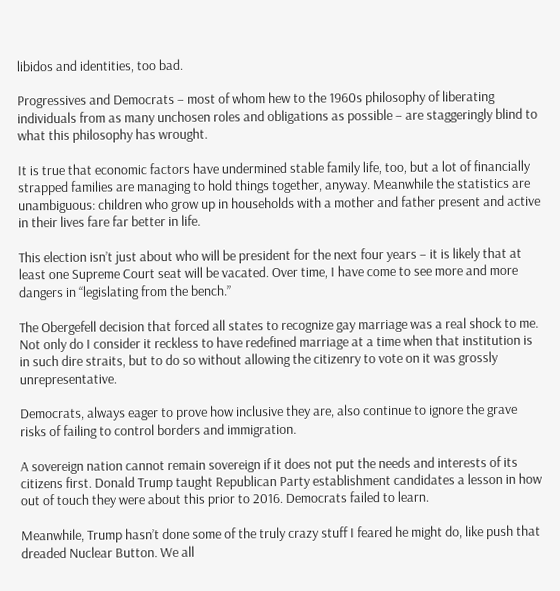libidos and identities, too bad.

Progressives and Democrats – most of whom hew to the 1960s philosophy of liberating individuals from as many unchosen roles and obligations as possible – are staggeringly blind to what this philosophy has wrought.

It is true that economic factors have undermined stable family life, too, but a lot of financially strapped families are managing to hold things together, anyway. Meanwhile the statistics are unambiguous: children who grow up in households with a mother and father present and active in their lives fare far better in life.

This election isn’t just about who will be president for the next four years – it is likely that at least one Supreme Court seat will be vacated. Over time, I have come to see more and more dangers in “legislating from the bench.”

The Obergefell decision that forced all states to recognize gay marriage was a real shock to me. Not only do I consider it reckless to have redefined marriage at a time when that institution is in such dire straits, but to do so without allowing the citizenry to vote on it was grossly unrepresentative.

Democrats, always eager to prove how inclusive they are, also continue to ignore the grave risks of failing to control borders and immigration.

A sovereign nation cannot remain sovereign if it does not put the needs and interests of its citizens first. Donald Trump taught Republican Party establishment candidates a lesson in how out of touch they were about this prior to 2016. Democrats failed to learn.

Meanwhile, Trump hasn’t done some of the truly crazy stuff I feared he might do, like push that dreaded Nuclear Button. We all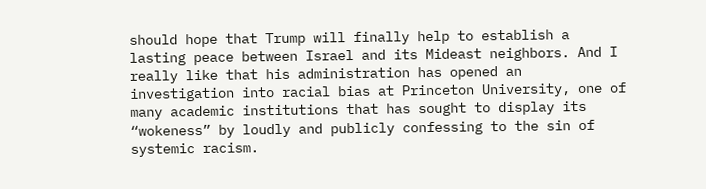should hope that Trump will finally help to establish a lasting peace between Israel and its Mideast neighbors. And I really like that his administration has opened an investigation into racial bias at Princeton University, one of many academic institutions that has sought to display its “wokeness” by loudly and publicly confessing to the sin of systemic racism.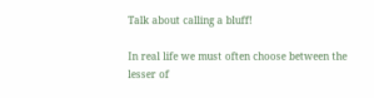Talk about calling a bluff!

In real life we must often choose between the lesser of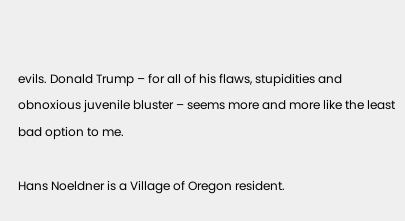evils. Donald Trump – for all of his flaws, stupidities and obnoxious juvenile bluster – seems more and more like the least bad option to me.

Hans Noeldner is a Village of Oregon resident.